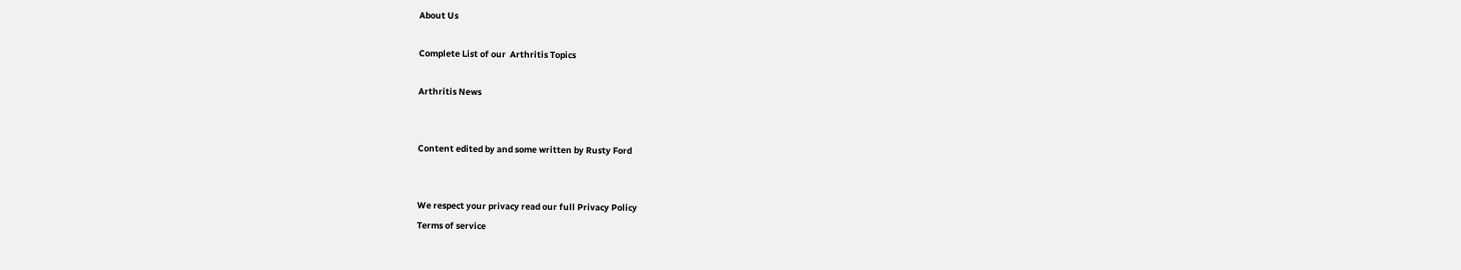About Us

Complete List of our  Arthritis Topics

Arthritis News


Content edited by and some written by Rusty Ford


We respect your privacy read our full Privacy Policy
Terms of service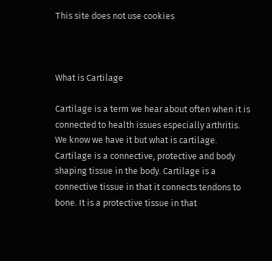This site does not use cookies



What is Cartilage

Cartilage is a term we hear about often when it is connected to health issues especially arthritis. We know we have it but what is cartilage. Cartilage is a connective, protective and body shaping tissue in the body. Cartilage is a connective tissue in that it connects tendons to bone. It is a protective tissue in that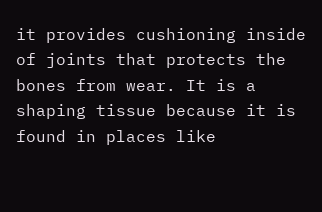it provides cushioning inside of joints that protects the bones from wear. It is a shaping tissue because it is found in places like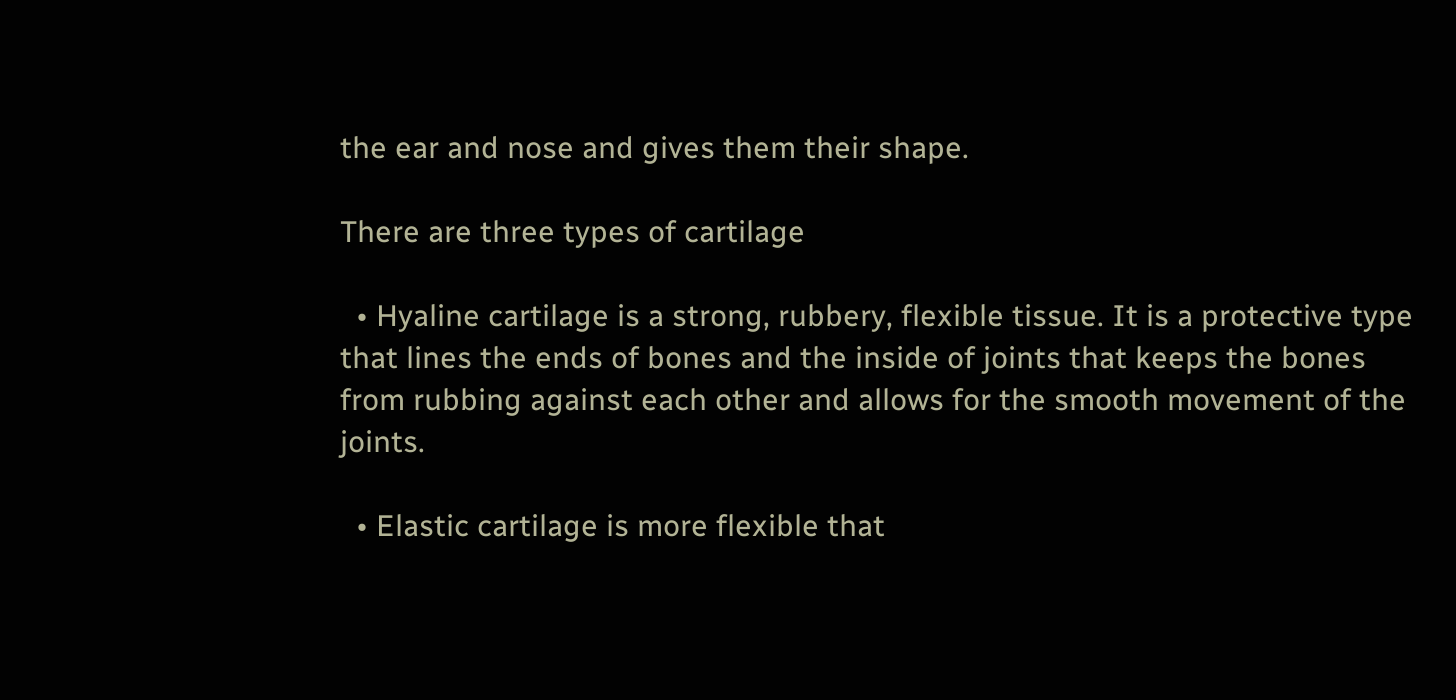the ear and nose and gives them their shape.

There are three types of cartilage

  • Hyaline cartilage is a strong, rubbery, flexible tissue. It is a protective type that lines the ends of bones and the inside of joints that keeps the bones from rubbing against each other and allows for the smooth movement of the joints.

  • Elastic cartilage is more flexible that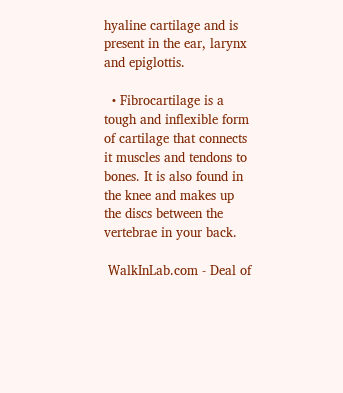hyaline cartilage and is present in the ear, larynx and epiglottis.

  • Fibrocartilage is a tough and inflexible form of cartilage that connects it muscles and tendons to bones. It is also found in the knee and makes up the discs between the vertebrae in your back.

 WalkInLab.com - Deal of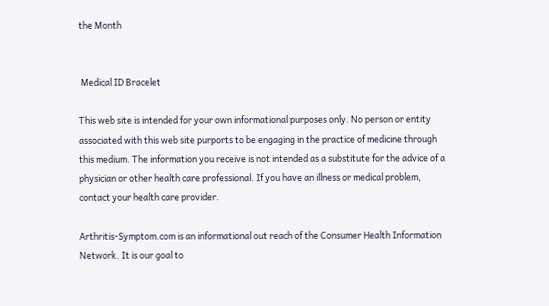the Month


 Medical ID Bracelet

This web site is intended for your own informational purposes only. No person or entity associated with this web site purports to be engaging in the practice of medicine through this medium. The information you receive is not intended as a substitute for the advice of a physician or other health care professional. If you have an illness or medical problem, contact your health care provider.

Arthritis-Symptom.com is an informational out reach of the Consumer Health Information Network. It is our goal to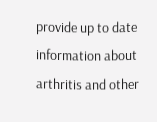provide up to date information about arthritis and other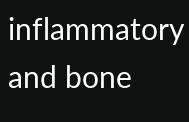inflammatory and bone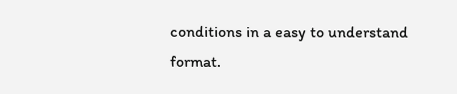conditions in a easy to understand format.